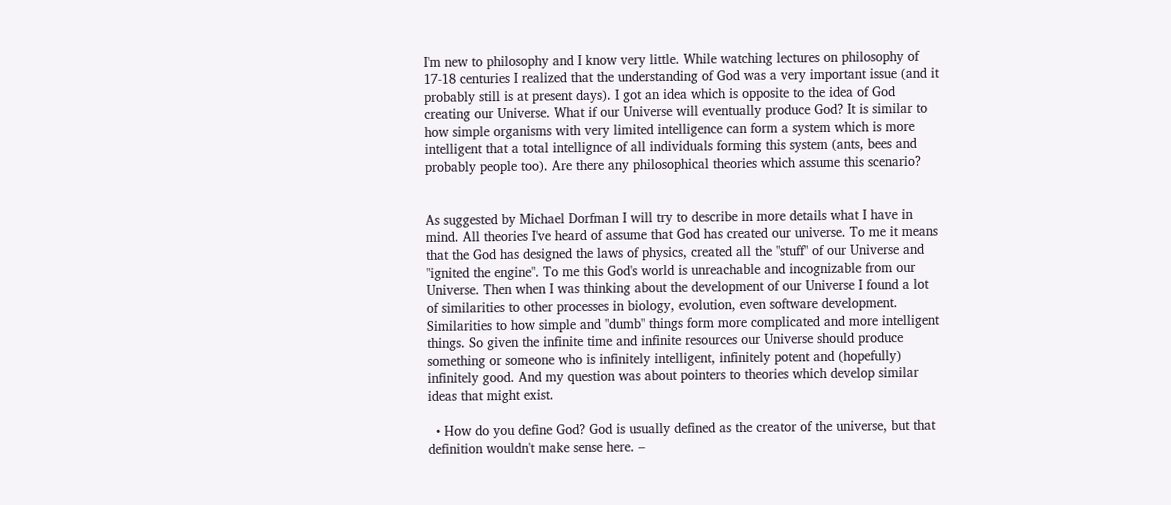I'm new to philosophy and I know very little. While watching lectures on philosophy of 17-18 centuries I realized that the understanding of God was a very important issue (and it probably still is at present days). I got an idea which is opposite to the idea of God creating our Universe. What if our Universe will eventually produce God? It is similar to how simple organisms with very limited intelligence can form a system which is more intelligent that a total intellignce of all individuals forming this system (ants, bees and probably people too). Are there any philosophical theories which assume this scenario?


As suggested by Michael Dorfman I will try to describe in more details what I have in mind. All theories I've heard of assume that God has created our universe. To me it means that the God has designed the laws of physics, created all the "stuff" of our Universe and "ignited the engine". To me this God's world is unreachable and incognizable from our Universe. Then when I was thinking about the development of our Universe I found a lot of similarities to other processes in biology, evolution, even software development. Similarities to how simple and "dumb" things form more complicated and more intelligent things. So given the infinite time and infinite resources our Universe should produce something or someone who is infinitely intelligent, infinitely potent and (hopefully) infinitely good. And my question was about pointers to theories which develop similar ideas that might exist.

  • How do you define God? God is usually defined as the creator of the universe, but that definition wouldn't make sense here. –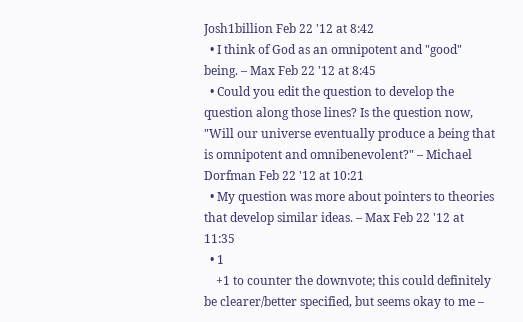Josh1billion Feb 22 '12 at 8:42
  • I think of God as an omnipotent and "good" being. – Max Feb 22 '12 at 8:45
  • Could you edit the question to develop the question along those lines? Is the question now, "Will our universe eventually produce a being that is omnipotent and omnibenevolent?" – Michael Dorfman Feb 22 '12 at 10:21
  • My question was more about pointers to theories that develop similar ideas. – Max Feb 22 '12 at 11:35
  • 1
    +1 to counter the downvote; this could definitely be clearer/better specified, but seems okay to me –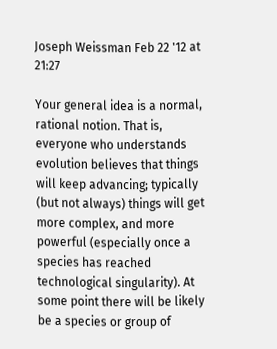Joseph Weissman Feb 22 '12 at 21:27

Your general idea is a normal, rational notion. That is, everyone who understands evolution believes that things will keep advancing; typically (but not always) things will get more complex, and more powerful (especially once a species has reached technological singularity). At some point there will be likely be a species or group of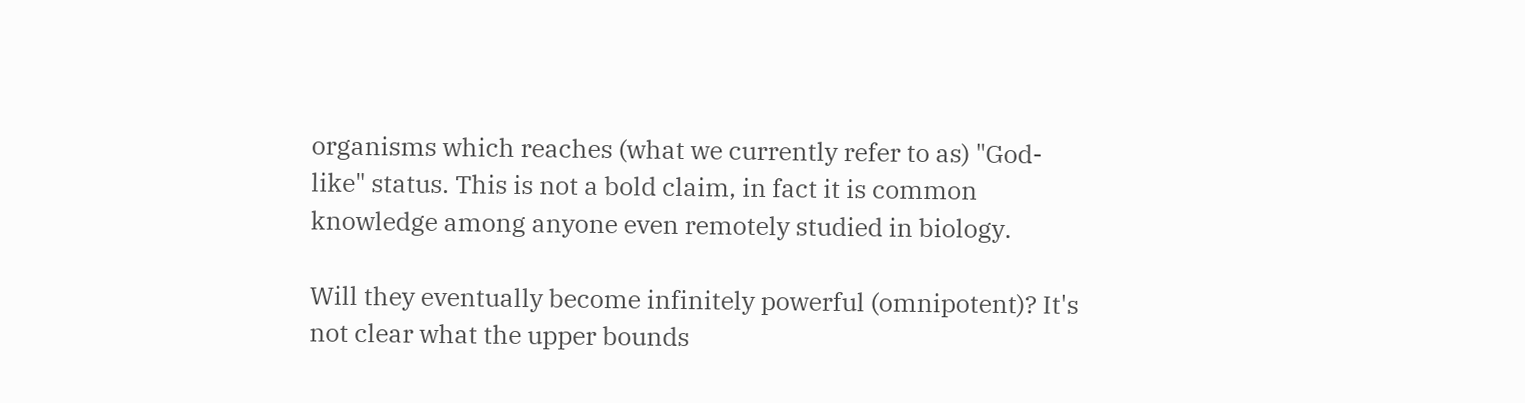organisms which reaches (what we currently refer to as) "God-like" status. This is not a bold claim, in fact it is common knowledge among anyone even remotely studied in biology.

Will they eventually become infinitely powerful (omnipotent)? It's not clear what the upper bounds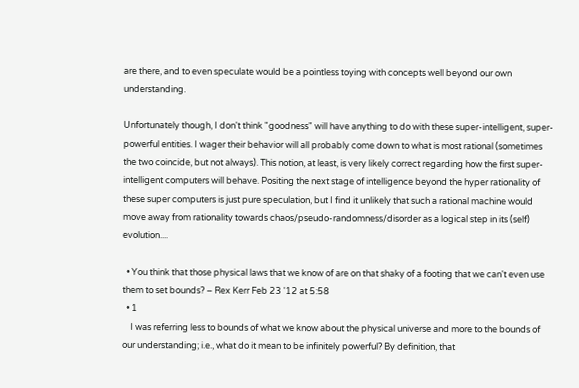are there, and to even speculate would be a pointless toying with concepts well beyond our own understanding.

Unfortunately though, I don't think "goodness" will have anything to do with these super-intelligent, super-powerful entities. I wager their behavior will all probably come down to what is most rational (sometimes the two coincide, but not always). This notion, at least, is very likely correct regarding how the first super-intelligent computers will behave. Positing the next stage of intelligence beyond the hyper rationality of these super computers is just pure speculation, but I find it unlikely that such a rational machine would move away from rationality towards chaos/pseudo-randomness/disorder as a logical step in its (self) evolution....

  • You think that those physical laws that we know of are on that shaky of a footing that we can't even use them to set bounds? – Rex Kerr Feb 23 '12 at 5:58
  • 1
    I was referring less to bounds of what we know about the physical universe and more to the bounds of our understanding; i.e., what do it mean to be infinitely powerful? By definition, that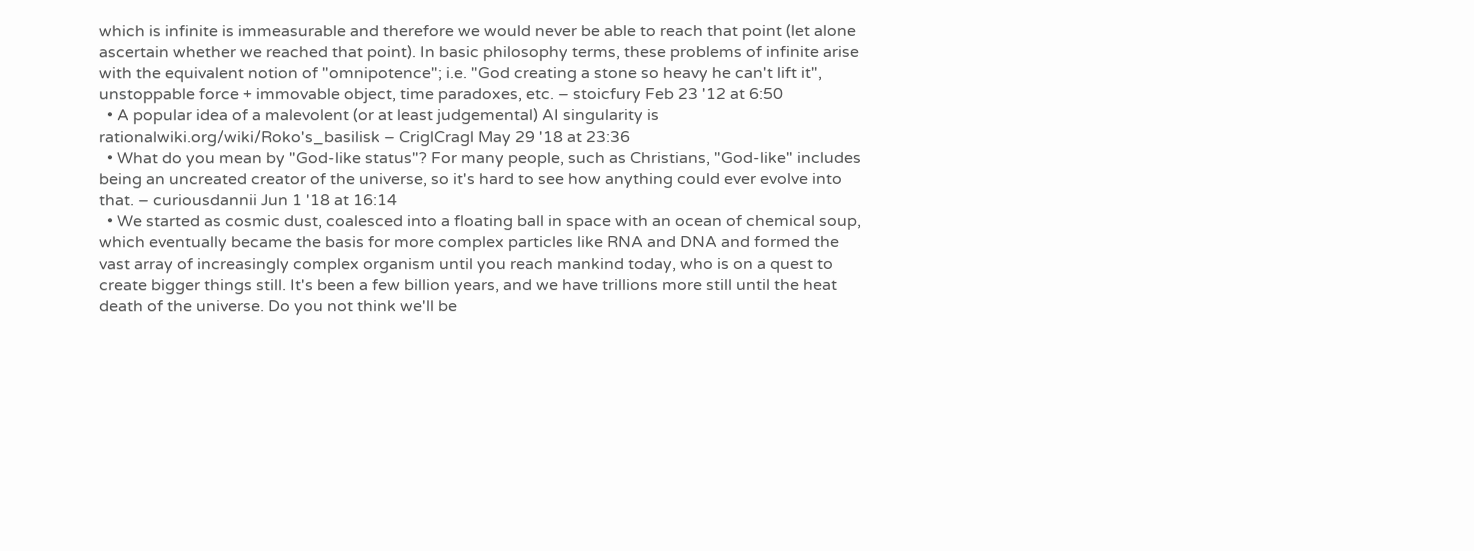which is infinite is immeasurable and therefore we would never be able to reach that point (let alone ascertain whether we reached that point). In basic philosophy terms, these problems of infinite arise with the equivalent notion of "omnipotence"; i.e. "God creating a stone so heavy he can't lift it", unstoppable force + immovable object, time paradoxes, etc. – stoicfury Feb 23 '12 at 6:50
  • A popular idea of a malevolent (or at least judgemental) AI singularity is rationalwiki.org/wiki/Roko's_basilisk – CriglCragl May 29 '18 at 23:36
  • What do you mean by "God-like status"? For many people, such as Christians, "God-like" includes being an uncreated creator of the universe, so it's hard to see how anything could ever evolve into that. – curiousdannii Jun 1 '18 at 16:14
  • We started as cosmic dust, coalesced into a floating ball in space with an ocean of chemical soup, which eventually became the basis for more complex particles like RNA and DNA and formed the vast array of increasingly complex organism until you reach mankind today, who is on a quest to create bigger things still. It's been a few billion years, and we have trillions more still until the heat death of the universe. Do you not think we'll be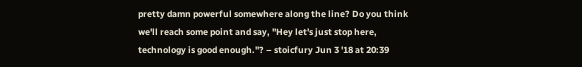pretty damn powerful somewhere along the line? Do you think we'll reach some point and say, "Hey let's just stop here, technology is good enough."? – stoicfury Jun 3 '18 at 20:39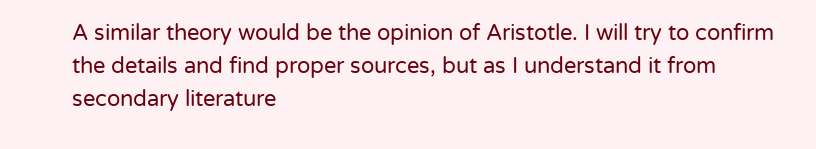A similar theory would be the opinion of Aristotle. I will try to confirm the details and find proper sources, but as I understand it from secondary literature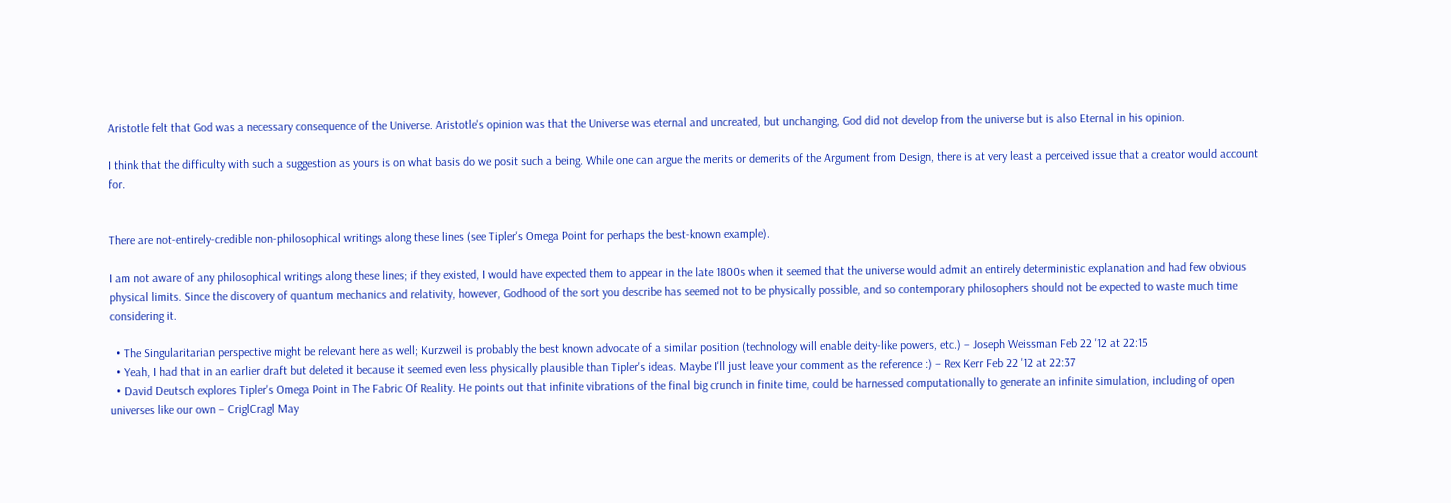Aristotle felt that God was a necessary consequence of the Universe. Aristotle's opinion was that the Universe was eternal and uncreated, but unchanging, God did not develop from the universe but is also Eternal in his opinion.

I think that the difficulty with such a suggestion as yours is on what basis do we posit such a being. While one can argue the merits or demerits of the Argument from Design, there is at very least a perceived issue that a creator would account for.


There are not-entirely-credible non-philosophical writings along these lines (see Tipler's Omega Point for perhaps the best-known example).

I am not aware of any philosophical writings along these lines; if they existed, I would have expected them to appear in the late 1800s when it seemed that the universe would admit an entirely deterministic explanation and had few obvious physical limits. Since the discovery of quantum mechanics and relativity, however, Godhood of the sort you describe has seemed not to be physically possible, and so contemporary philosophers should not be expected to waste much time considering it.

  • The Singularitarian perspective might be relevant here as well; Kurzweil is probably the best known advocate of a similar position (technology will enable deity-like powers, etc.) – Joseph Weissman Feb 22 '12 at 22:15
  • Yeah, I had that in an earlier draft but deleted it because it seemed even less physically plausible than Tipler's ideas. Maybe I'll just leave your comment as the reference :) – Rex Kerr Feb 22 '12 at 22:37
  • David Deutsch explores Tipler's Omega Point in The Fabric Of Reality. He points out that infinite vibrations of the final big crunch in finite time, could be harnessed computationally to generate an infinite simulation, including of open universes like our own – CriglCragl May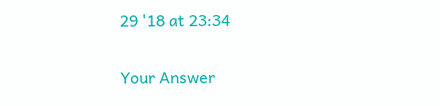29 '18 at 23:34

Your Answer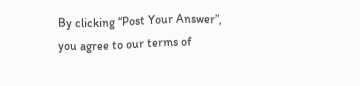By clicking “Post Your Answer”, you agree to our terms of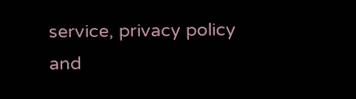service, privacy policy and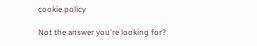cookie policy

Not the answer you're looking for?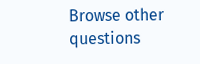Browse other questions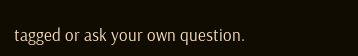tagged or ask your own question.